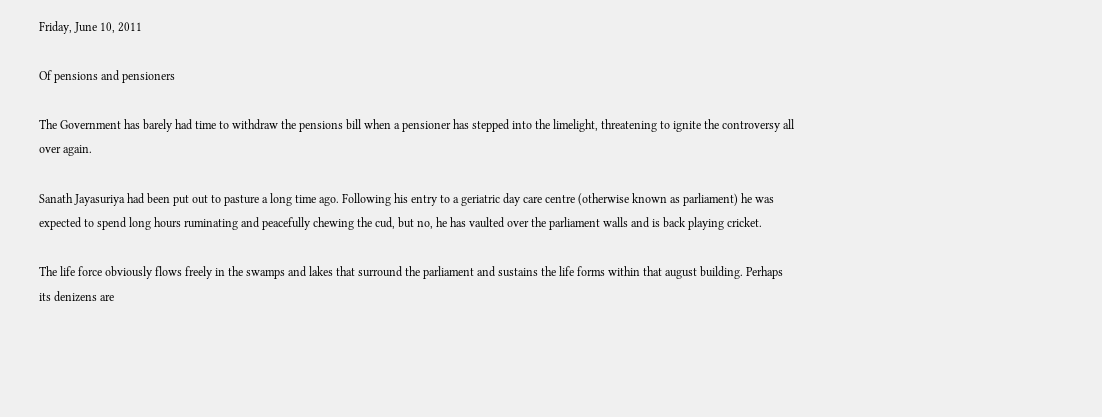Friday, June 10, 2011

Of pensions and pensioners

The Government has barely had time to withdraw the pensions bill when a pensioner has stepped into the limelight, threatening to ignite the controversy all over again.

Sanath Jayasuriya had been put out to pasture a long time ago. Following his entry to a geriatric day care centre (otherwise known as parliament) he was expected to spend long hours ruminating and peacefully chewing the cud, but no, he has vaulted over the parliament walls and is back playing cricket.

The life force obviously flows freely in the swamps and lakes that surround the parliament and sustains the life forms within that august building. Perhaps its denizens are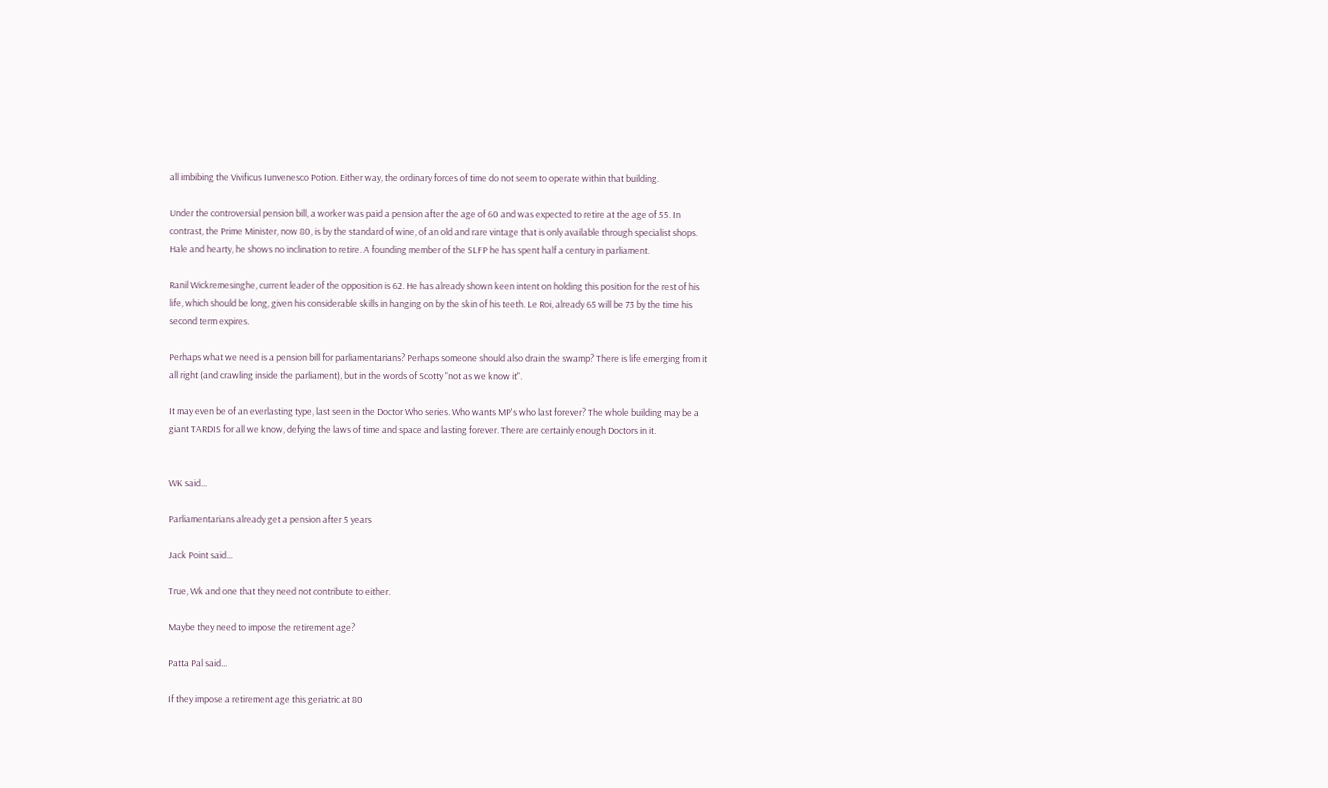all imbibing the Vivificus Iunvenesco Potion. Either way, the ordinary forces of time do not seem to operate within that building.

Under the controversial pension bill, a worker was paid a pension after the age of 60 and was expected to retire at the age of 55. In contrast, the Prime Minister, now 80, is by the standard of wine, of an old and rare vintage that is only available through specialist shops. Hale and hearty, he shows no inclination to retire. A founding member of the SLFP he has spent half a century in parliament.

Ranil Wickremesinghe, current leader of the opposition is 62. He has already shown keen intent on holding this position for the rest of his life, which should be long, given his considerable skills in hanging on by the skin of his teeth. Le Roi, already 65 will be 73 by the time his second term expires.

Perhaps what we need is a pension bill for parliamentarians? Perhaps someone should also drain the swamp? There is life emerging from it all right (and crawling inside the parliament), but in the words of Scotty "not as we know it".

It may even be of an everlasting type, last seen in the Doctor Who series. Who wants MP's who last forever? The whole building may be a giant TARDIS for all we know, defying the laws of time and space and lasting forever. There are certainly enough Doctors in it.


WK said...

Parliamentarians already get a pension after 5 years

Jack Point said...

True, Wk and one that they need not contribute to either.

Maybe they need to impose the retirement age?

Patta Pal said...

If they impose a retirement age this geriatric at 80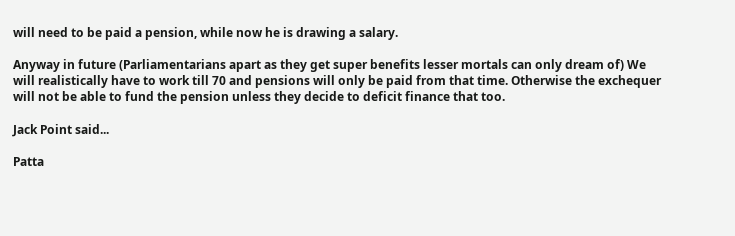will need to be paid a pension, while now he is drawing a salary.

Anyway in future (Parliamentarians apart as they get super benefits lesser mortals can only dream of) We will realistically have to work till 70 and pensions will only be paid from that time. Otherwise the exchequer will not be able to fund the pension unless they decide to deficit finance that too.

Jack Point said...

Patta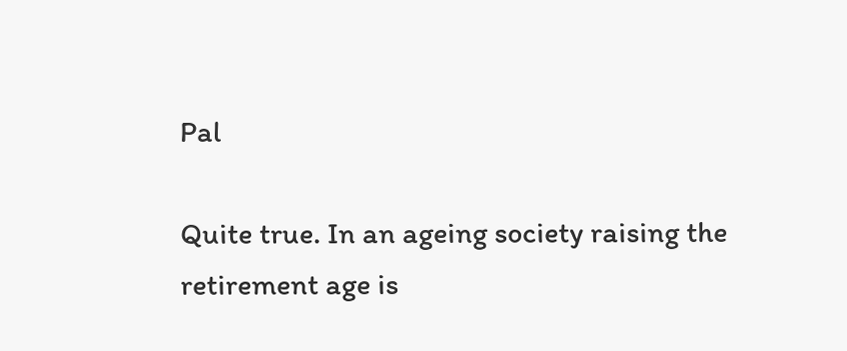Pal

Quite true. In an ageing society raising the retirement age is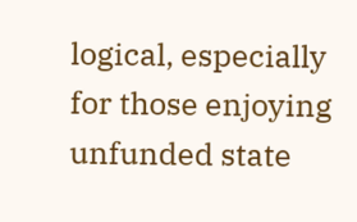logical, especially for those enjoying unfunded state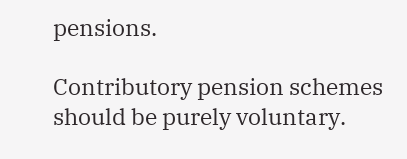pensions.

Contributory pension schemes should be purely voluntary.